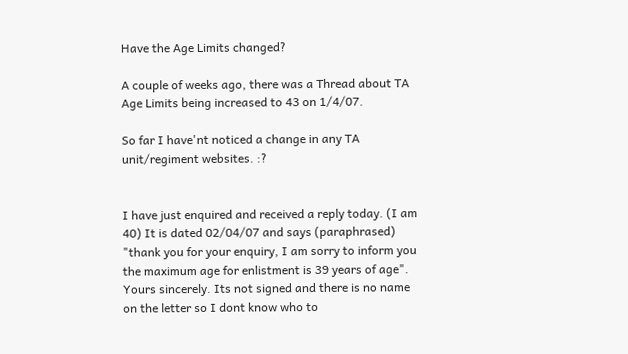Have the Age Limits changed?

A couple of weeks ago, there was a Thread about TA Age Limits being increased to 43 on 1/4/07.

So far I have'nt noticed a change in any TA unit/regiment websites. :?


I have just enquired and received a reply today. (I am 40) It is dated 02/04/07 and says (paraphrased) "thank you for your enquiry, I am sorry to inform you the maximum age for enlistment is 39 years of age". Yours sincerely. Its not signed and there is no name on the letter so I dont know who to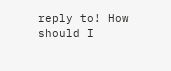reply to! How should I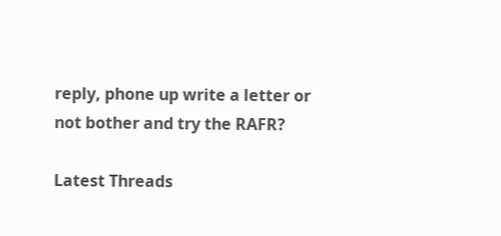reply, phone up write a letter or not bother and try the RAFR?

Latest Threads